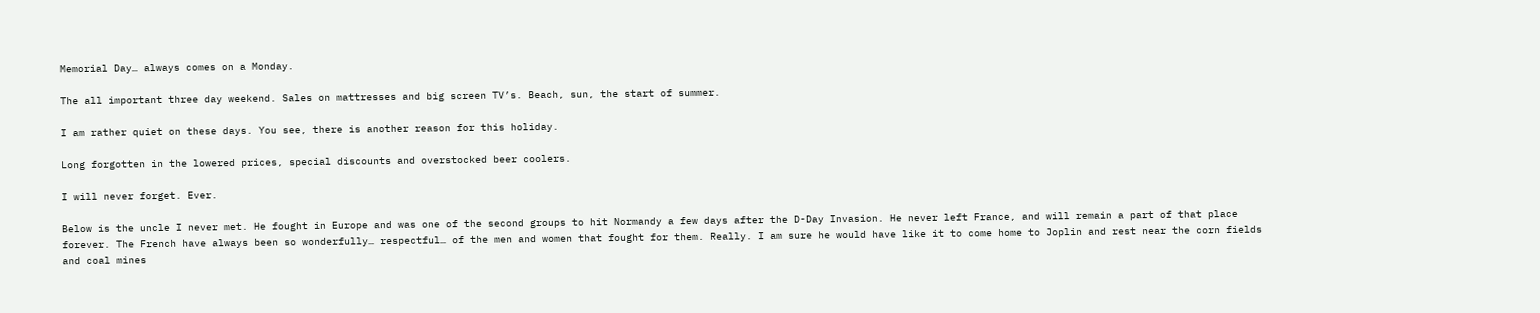Memorial Day… always comes on a Monday.

The all important three day weekend. Sales on mattresses and big screen TV’s. Beach, sun, the start of summer.

I am rather quiet on these days. You see, there is another reason for this holiday.

Long forgotten in the lowered prices, special discounts and overstocked beer coolers.

I will never forget. Ever.

Below is the uncle I never met. He fought in Europe and was one of the second groups to hit Normandy a few days after the D-Day Invasion. He never left France, and will remain a part of that place forever. The French have always been so wonderfully… respectful… of the men and women that fought for them. Really. I am sure he would have like it to come home to Joplin and rest near the corn fields and coal mines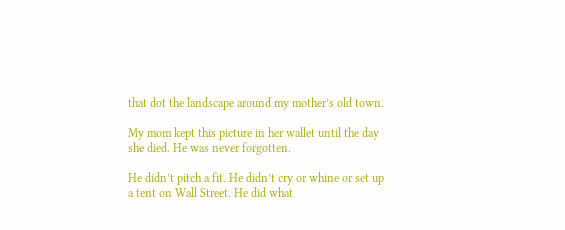that dot the landscape around my mother’s old town.

My mom kept this picture in her wallet until the day she died. He was never forgotten.

He didn’t pitch a fit. He didn’t cry or whine or set up a tent on Wall Street. He did what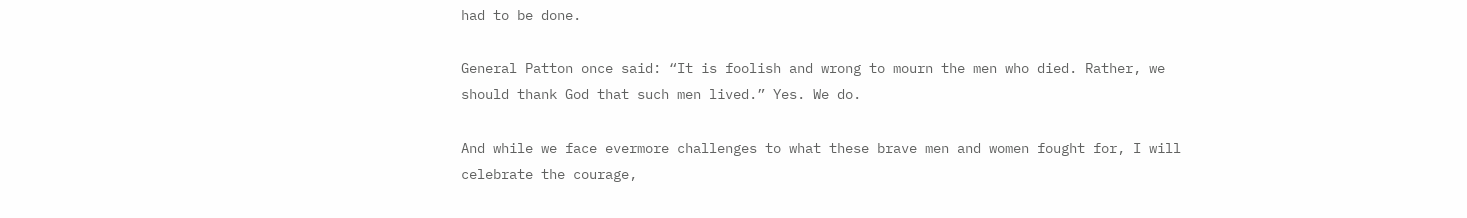had to be done.

General Patton once said: “It is foolish and wrong to mourn the men who died. Rather, we should thank God that such men lived.” Yes. We do.

And while we face evermore challenges to what these brave men and women fought for, I will celebrate the courage,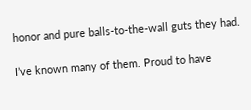honor and pure balls-to-the-wall guts they had.

I’ve known many of them. Proud to have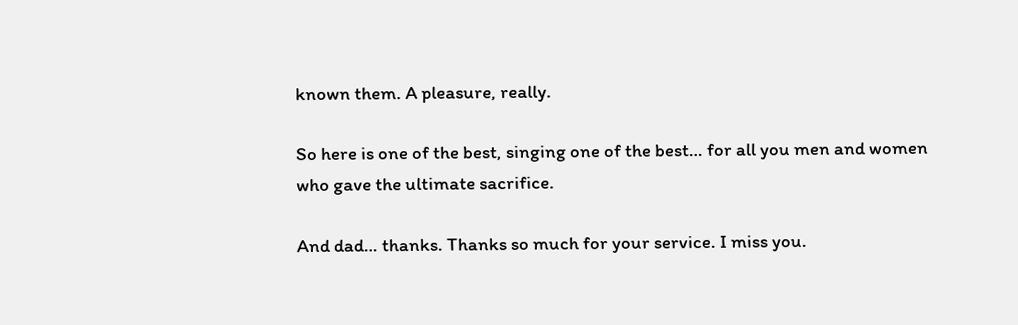known them. A pleasure, really.

So here is one of the best, singing one of the best… for all you men and women who gave the ultimate sacrifice.

And dad… thanks. Thanks so much for your service. I miss you.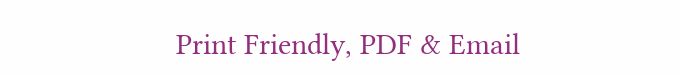Print Friendly, PDF & Email